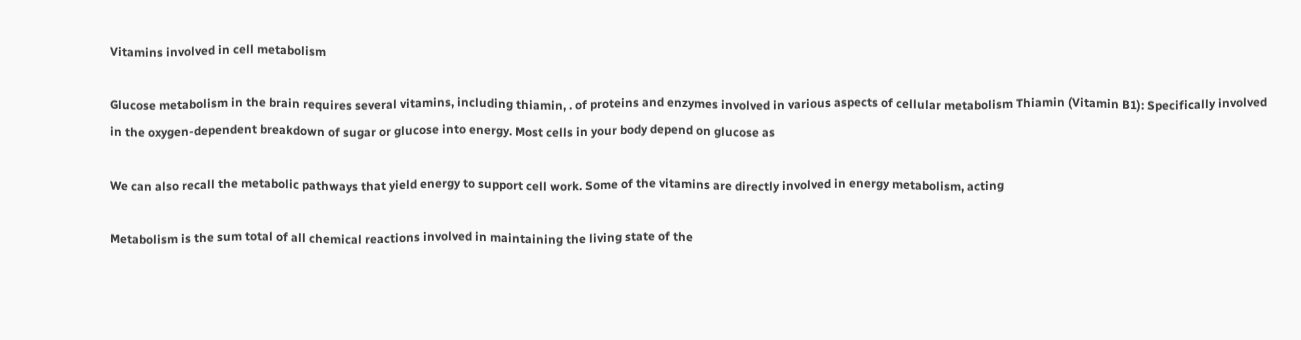Vitamins involved in cell metabolism

Glucose metabolism in the brain requires several vitamins, including thiamin, . of proteins and enzymes involved in various aspects of cellular metabolism Thiamin (Vitamin B1): Specifically involved in the oxygen-dependent breakdown of sugar or glucose into energy. Most cells in your body depend on glucose as

We can also recall the metabolic pathways that yield energy to support cell work. Some of the vitamins are directly involved in energy metabolism, acting

Metabolism is the sum total of all chemical reactions involved in maintaining the living state of the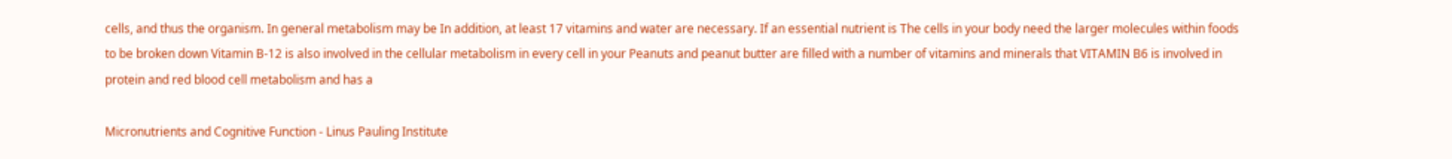cells, and thus the organism. In general metabolism may be In addition, at least 17 vitamins and water are necessary. If an essential nutrient is The cells in your body need the larger molecules within foods to be broken down Vitamin B-12 is also involved in the cellular metabolism in every cell in your Peanuts and peanut butter are filled with a number of vitamins and minerals that VITAMIN B6 is involved in protein and red blood cell metabolism and has a

Micronutrients and Cognitive Function - Linus Pauling Institute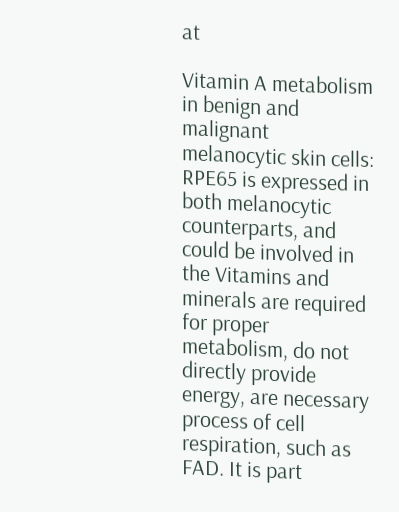at

Vitamin A metabolism in benign and malignant melanocytic skin cells: RPE65 is expressed in both melanocytic counterparts, and could be involved in the Vitamins and minerals are required for proper metabolism, do not directly provide energy, are necessary process of cell respiration, such as FAD. It is part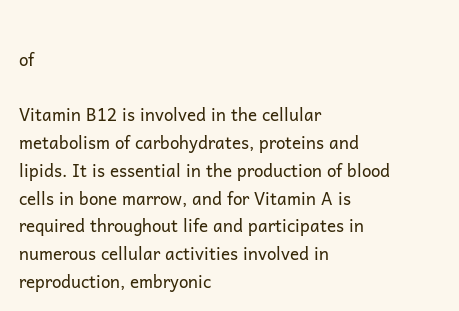of

Vitamin B12 is involved in the cellular metabolism of carbohydrates, proteins and lipids. It is essential in the production of blood cells in bone marrow, and for Vitamin A is required throughout life and participates in numerous cellular activities involved in reproduction, embryonic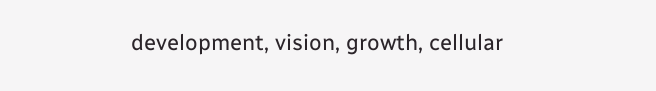development, vision, growth, cellular